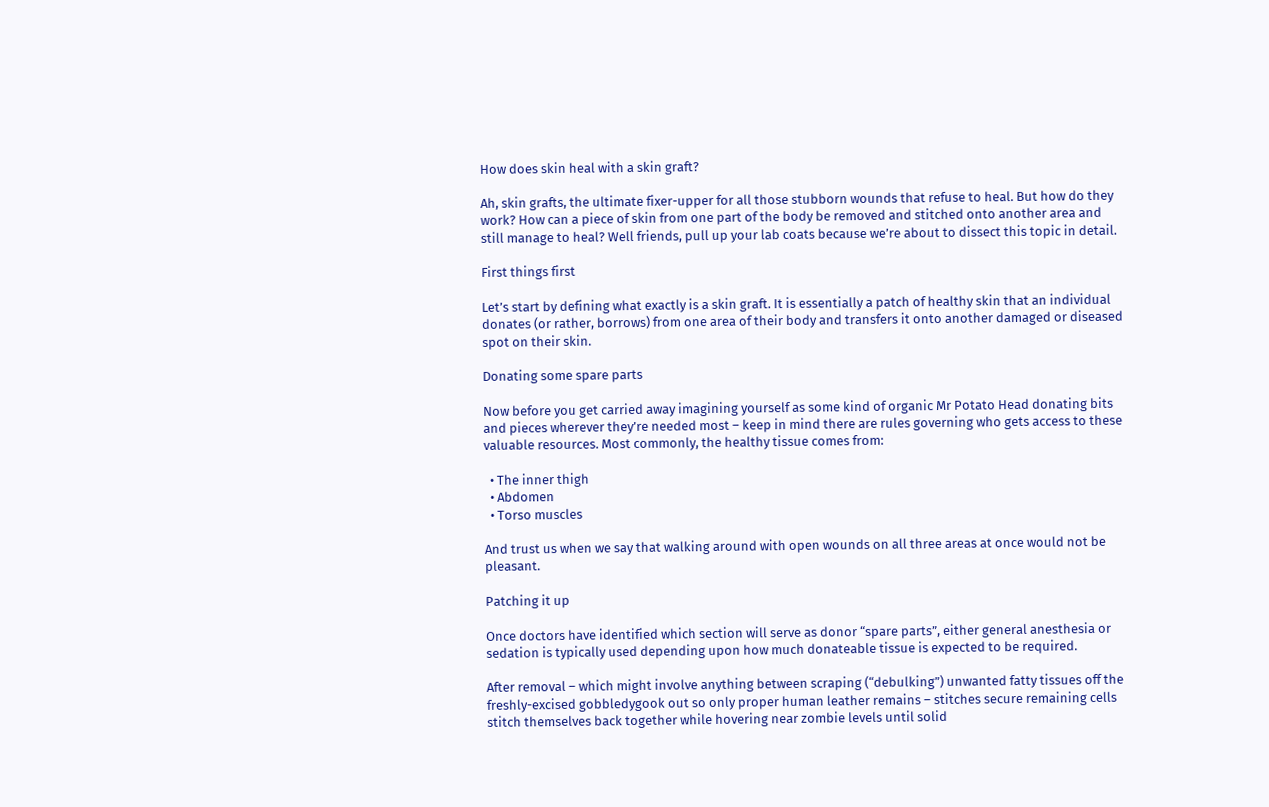How does skin heal with a skin graft?

Ah, skin grafts, the ultimate fixer-upper for all those stubborn wounds that refuse to heal. But how do they work? How can a piece of skin from one part of the body be removed and stitched onto another area and still manage to heal? Well friends, pull up your lab coats because we’re about to dissect this topic in detail.

First things first

Let’s start by defining what exactly is a skin graft. It is essentially a patch of healthy skin that an individual donates (or rather, borrows) from one area of their body and transfers it onto another damaged or diseased spot on their skin.

Donating some spare parts

Now before you get carried away imagining yourself as some kind of organic Mr Potato Head donating bits and pieces wherever they’re needed most – keep in mind there are rules governing who gets access to these valuable resources. Most commonly, the healthy tissue comes from:

  • The inner thigh
  • Abdomen
  • Torso muscles

And trust us when we say that walking around with open wounds on all three areas at once would not be pleasant.

Patching it up

Once doctors have identified which section will serve as donor “spare parts”, either general anesthesia or sedation is typically used depending upon how much donateable tissue is expected to be required.

After removal – which might involve anything between scraping (“debulking”) unwanted fatty tissues off the freshly-excised gobbledygook out so only proper human leather remains – stitches secure remaining cells stitch themselves back together while hovering near zombie levels until solid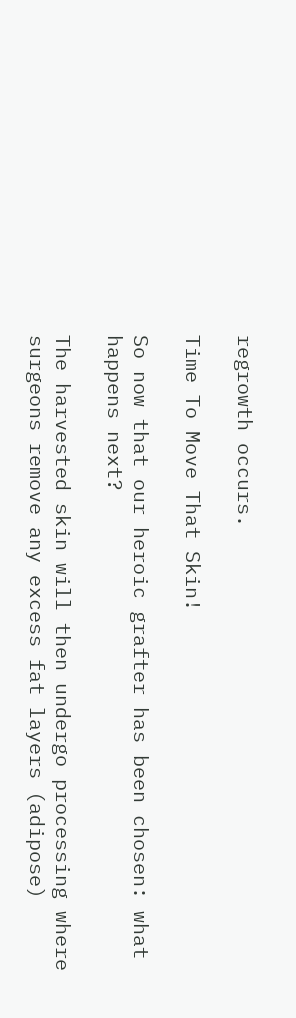regrowth occurs.

Time To Move That Skin!

So now that our heroic grafter has been chosen: what happens next?

The harvested skin will then undergo processing where surgeons remove any excess fat layers (adipose)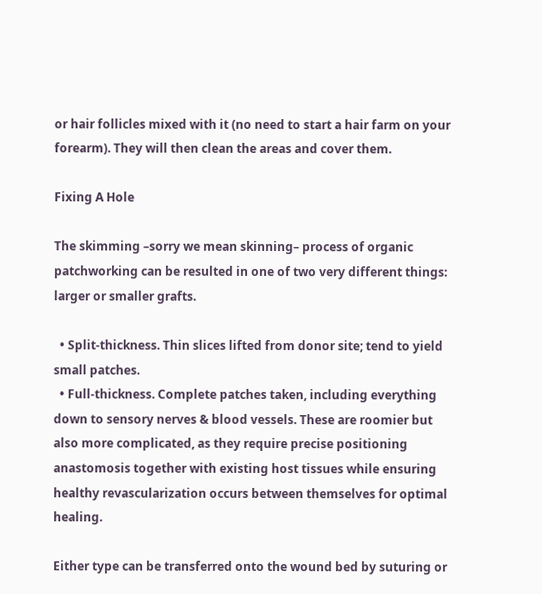or hair follicles mixed with it (no need to start a hair farm on your forearm). They will then clean the areas and cover them.

Fixing A Hole

The skimming –sorry we mean skinning– process of organic patchworking can be resulted in one of two very different things: larger or smaller grafts.

  • Split-thickness. Thin slices lifted from donor site; tend to yield small patches.
  • Full-thickness. Complete patches taken, including everything down to sensory nerves & blood vessels. These are roomier but also more complicated, as they require precise positioning anastomosis together with existing host tissues while ensuring healthy revascularization occurs between themselves for optimal healing.

Either type can be transferred onto the wound bed by suturing or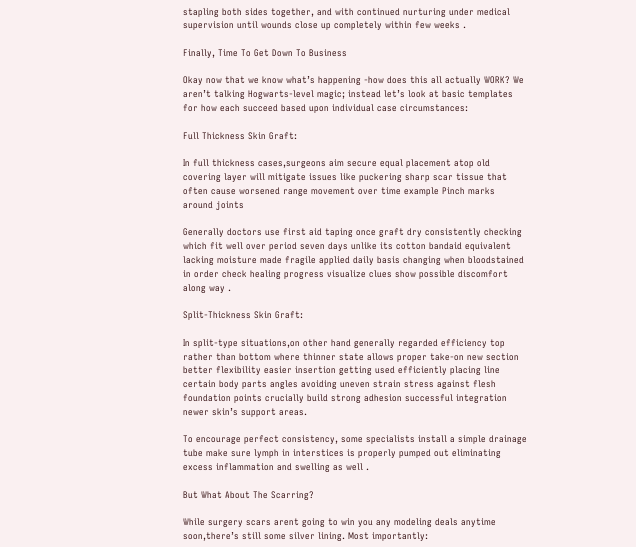stapling both sides together, and with continued nurturing under medical supervision until wounds close up completely within few weeks .

Finally, Time To Get Down To Business

Okay now that we know what’s happening -how does this all actually WORK? We aren’t talking Hogwarts-level magic; instead let’s look at basic templates for how each succeed based upon individual case circumstances:

Full Thickness Skin Graft:

In full thickness cases,surgeons aim secure equal placement atop old covering layer will mitigate issues like puckering sharp scar tissue that often cause worsened range movement over time example Pinch marks around joints

Generally doctors use first aid taping once graft dry consistently checking which fit well over period seven days unlike its cotton bandaid equivalent lacking moisture made fragile applied daily basis changing when bloodstained in order check healing progress visualize clues show possible discomfort along way .

Split-Thickness Skin Graft:

In split-type situations,on other hand generally regarded efficiency top rather than bottom where thinner state allows proper take-on new section better flexibility easier insertion getting used efficiently placing line certain body parts angles avoiding uneven strain stress against flesh foundation points crucially build strong adhesion successful integration newer skin’s support areas.

To encourage perfect consistency, some specialists install a simple drainage tube make sure lymph in interstices is properly pumped out eliminating excess inflammation and swelling as well .

But What About The Scarring?

While surgery scars arent going to win you any modeling deals anytime soon,there’s still some silver lining. Most importantly: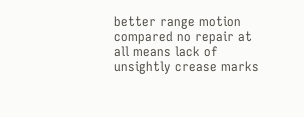better range motion compared no repair at all means lack of unsightly crease marks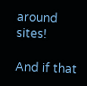around sites!

And if that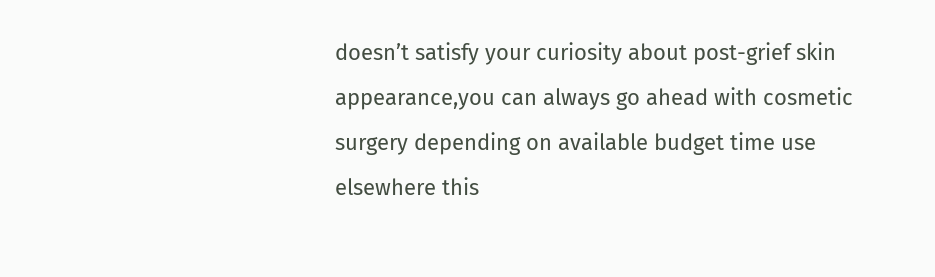doesn’t satisfy your curiosity about post-grief skin appearance,you can always go ahead with cosmetic surgery depending on available budget time use elsewhere this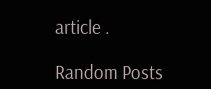article .

Random Posts